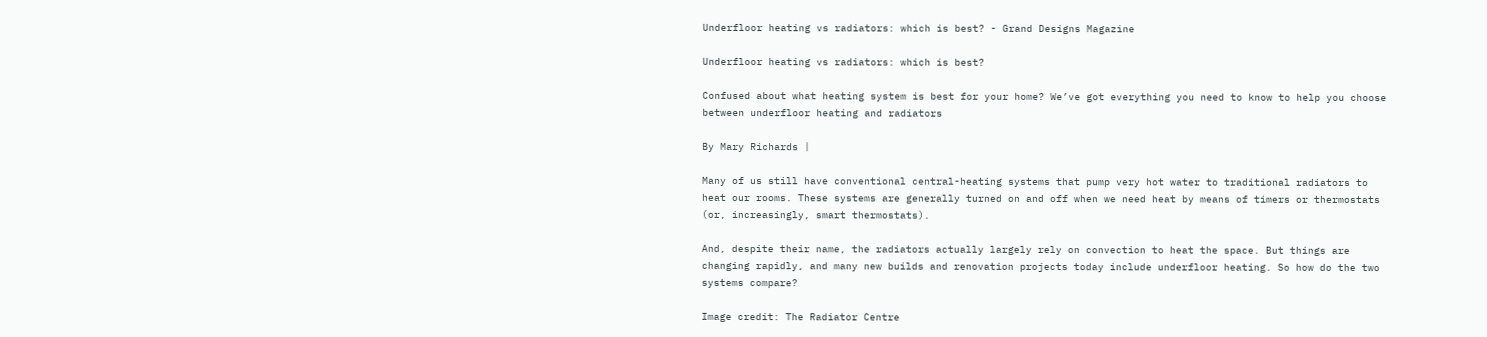Underfloor heating vs radiators: which is best? - Grand Designs Magazine

Underfloor heating vs radiators: which is best?

Confused about what heating system is best for your home? We’ve got everything you need to know to help you choose between underfloor heating and radiators

By Mary Richards |

Many of us still have conventional central-heating systems that pump very hot water to traditional radiators to heat our rooms. These systems are generally turned on and off when we need heat by means of timers or thermostats (or, increasingly, smart thermostats).

And, despite their name, the radiators actually largely rely on convection to heat the space. But things are changing rapidly, and many new builds and renovation projects today include underfloor heating. So how do the two systems compare?

Image credit: The Radiator Centre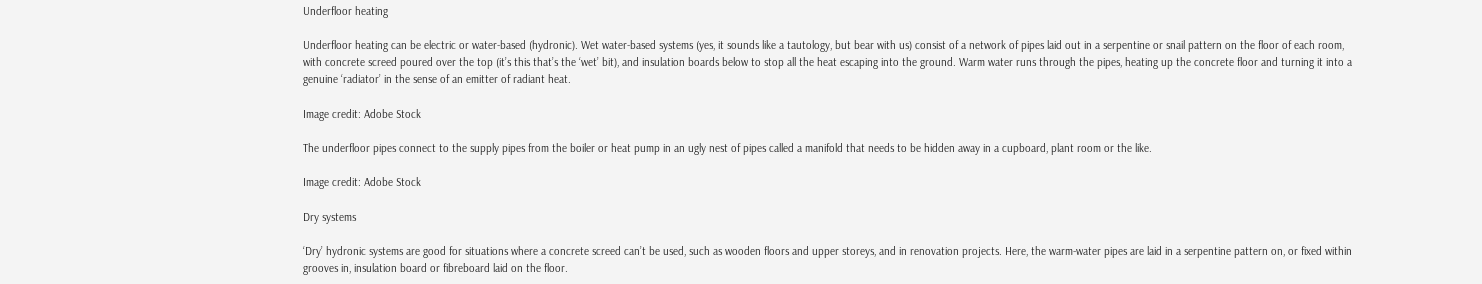Underfloor heating

Underfloor heating can be electric or water-based (hydronic). Wet water-based systems (yes, it sounds like a tautology, but bear with us) consist of a network of pipes laid out in a serpentine or snail pattern on the floor of each room, with concrete screed poured over the top (it’s this that’s the ‘wet’ bit), and insulation boards below to stop all the heat escaping into the ground. Warm water runs through the pipes, heating up the concrete floor and turning it into a genuine ‘radiator’ in the sense of an emitter of radiant heat.

Image credit: Adobe Stock

The underfloor pipes connect to the supply pipes from the boiler or heat pump in an ugly nest of pipes called a manifold that needs to be hidden away in a cupboard, plant room or the like.

Image credit: Adobe Stock

Dry systems

‘Dry’ hydronic systems are good for situations where a concrete screed can’t be used, such as wooden floors and upper storeys, and in renovation projects. Here, the warm-water pipes are laid in a serpentine pattern on, or fixed within grooves in, insulation board or fibreboard laid on the floor.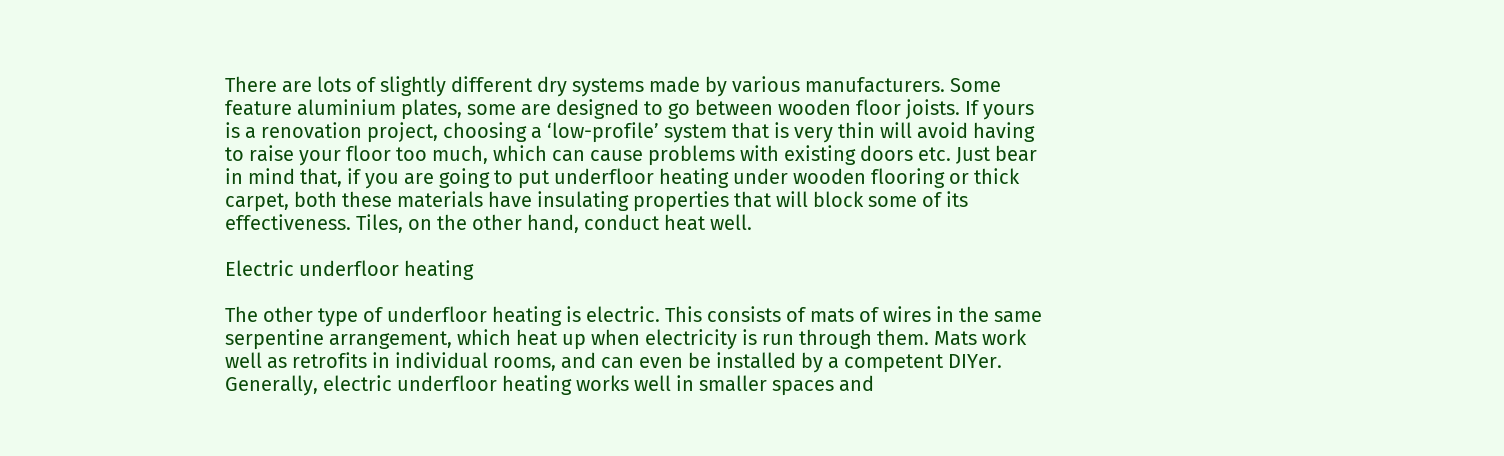There are lots of slightly different dry systems made by various manufacturers. Some feature aluminium plates, some are designed to go between wooden floor joists. If yours is a renovation project, choosing a ‘low-profile’ system that is very thin will avoid having to raise your floor too much, which can cause problems with existing doors etc. Just bear in mind that, if you are going to put underfloor heating under wooden flooring or thick carpet, both these materials have insulating properties that will block some of its effectiveness. Tiles, on the other hand, conduct heat well.

Electric underfloor heating

The other type of underfloor heating is electric. This consists of mats of wires in the same serpentine arrangement, which heat up when electricity is run through them. Mats work well as retrofits in individual rooms, and can even be installed by a competent DIYer. Generally, electric underfloor heating works well in smaller spaces and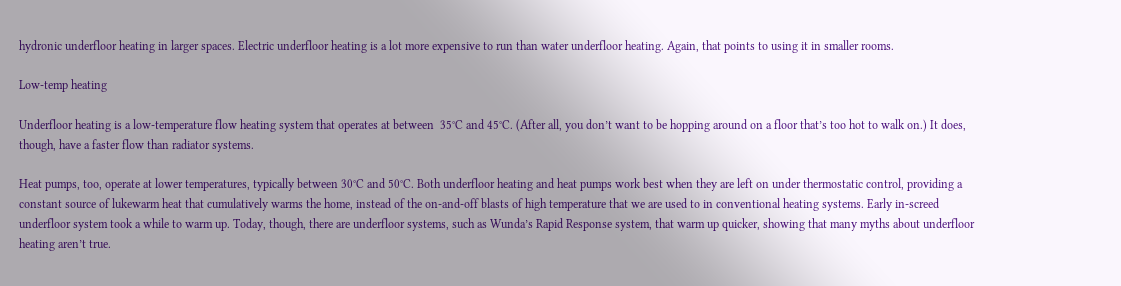hydronic underfloor heating in larger spaces. Electric underfloor heating is a lot more expensive to run than water underfloor heating. Again, that points to using it in smaller rooms.

Low-temp heating

Underfloor heating is a low-temperature flow heating system that operates at between  35°C and 45°C. (After all, you don’t want to be hopping around on a floor that’s too hot to walk on.) It does, though, have a faster flow than radiator systems.

Heat pumps, too, operate at lower temperatures, typically between 30°C and 50°C. Both underfloor heating and heat pumps work best when they are left on under thermostatic control, providing a constant source of lukewarm heat that cumulatively warms the home, instead of the on-and-off blasts of high temperature that we are used to in conventional heating systems. Early in-screed underfloor system took a while to warm up. Today, though, there are underfloor systems, such as Wunda’s Rapid Response system, that warm up quicker, showing that many myths about underfloor heating aren’t true.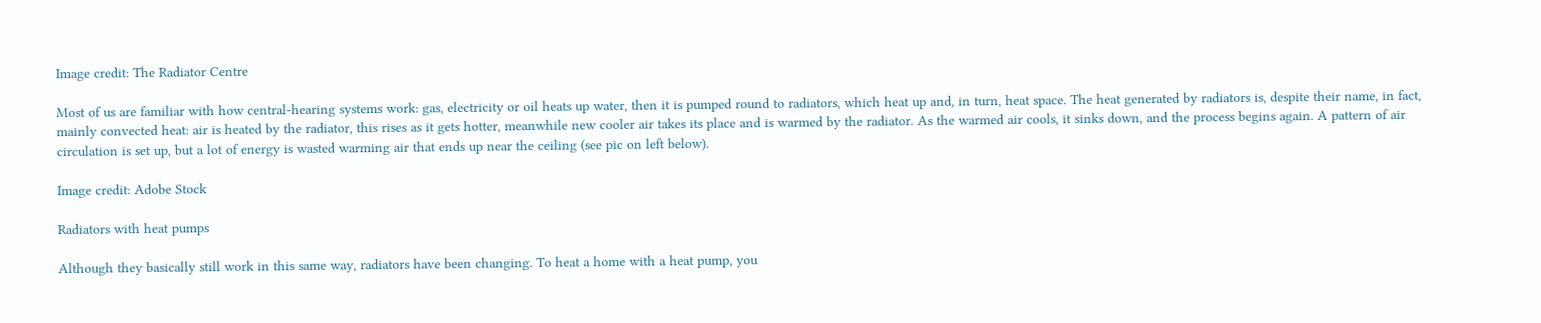Image credit: The Radiator Centre

Most of us are familiar with how central-hearing systems work: gas, electricity or oil heats up water, then it is pumped round to radiators, which heat up and, in turn, heat space. The heat generated by radiators is, despite their name, in fact, mainly convected heat: air is heated by the radiator, this rises as it gets hotter, meanwhile new cooler air takes its place and is warmed by the radiator. As the warmed air cools, it sinks down, and the process begins again. A pattern of air circulation is set up, but a lot of energy is wasted warming air that ends up near the ceiling (see pic on left below).

Image credit: Adobe Stock

Radiators with heat pumps

Although they basically still work in this same way, radiators have been changing. To heat a home with a heat pump, you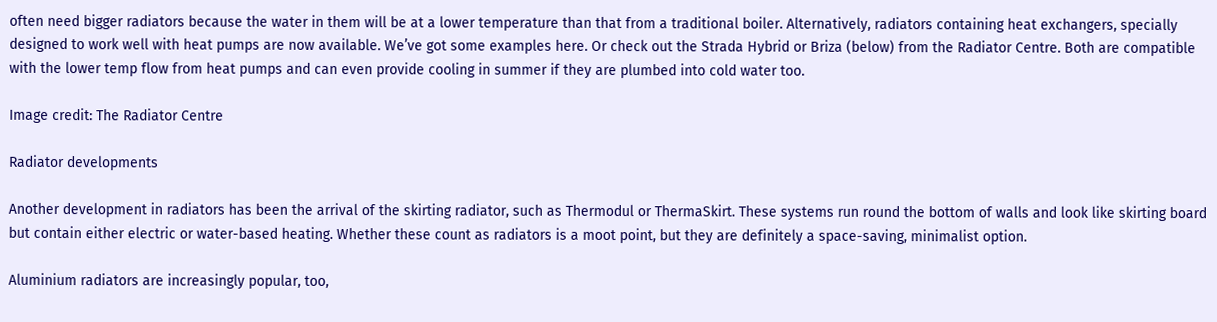often need bigger radiators because the water in them will be at a lower temperature than that from a traditional boiler. Alternatively, radiators containing heat exchangers, specially designed to work well with heat pumps are now available. We’ve got some examples here. Or check out the Strada Hybrid or Briza (below) from the Radiator Centre. Both are compatible with the lower temp flow from heat pumps and can even provide cooling in summer if they are plumbed into cold water too.

Image credit: The Radiator Centre

Radiator developments

Another development in radiators has been the arrival of the skirting radiator, such as Thermodul or ThermaSkirt. These systems run round the bottom of walls and look like skirting board but contain either electric or water-based heating. Whether these count as radiators is a moot point, but they are definitely a space-saving, minimalist option.

Aluminium radiators are increasingly popular, too,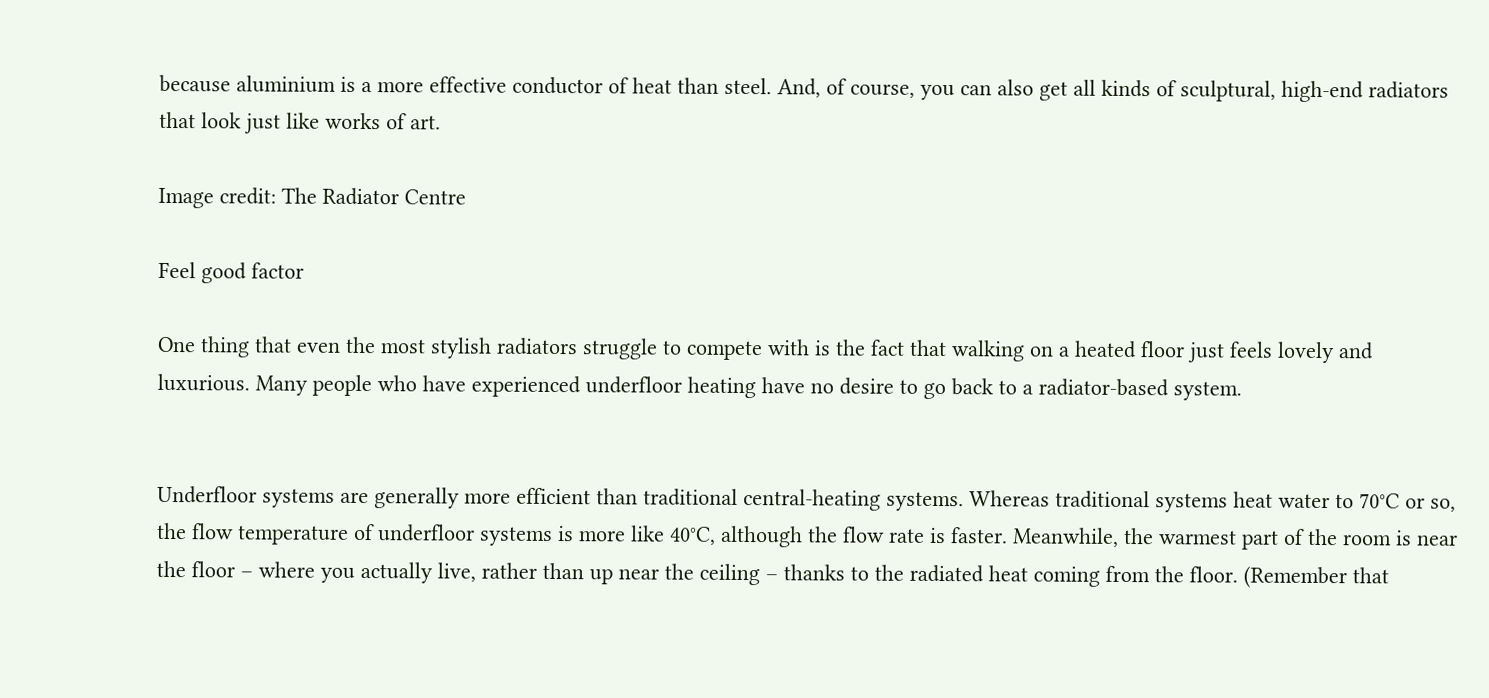because aluminium is a more effective conductor of heat than steel. And, of course, you can also get all kinds of sculptural, high-end radiators that look just like works of art.

Image credit: The Radiator Centre

Feel good factor

One thing that even the most stylish radiators struggle to compete with is the fact that walking on a heated floor just feels lovely and luxurious. Many people who have experienced underfloor heating have no desire to go back to a radiator-based system.


Underfloor systems are generally more efficient than traditional central-heating systems. Whereas traditional systems heat water to 70°C or so, the flow temperature of underfloor systems is more like 40°C, although the flow rate is faster. Meanwhile, the warmest part of the room is near the floor – where you actually live, rather than up near the ceiling – thanks to the radiated heat coming from the floor. (Remember that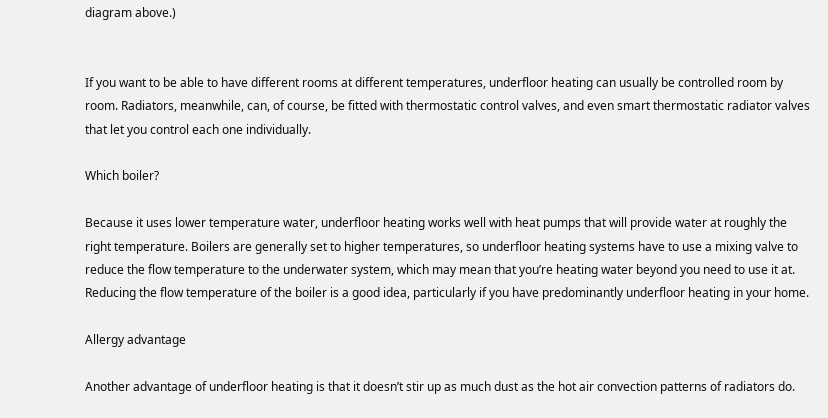diagram above.)


If you want to be able to have different rooms at different temperatures, underfloor heating can usually be controlled room by room. Radiators, meanwhile, can, of course, be fitted with thermostatic control valves, and even smart thermostatic radiator valves that let you control each one individually.

Which boiler?

Because it uses lower temperature water, underfloor heating works well with heat pumps that will provide water at roughly the right temperature. Boilers are generally set to higher temperatures, so underfloor heating systems have to use a mixing valve to reduce the flow temperature to the underwater system, which may mean that you’re heating water beyond you need to use it at. Reducing the flow temperature of the boiler is a good idea, particularly if you have predominantly underfloor heating in your home.

Allergy advantage

Another advantage of underfloor heating is that it doesn’t stir up as much dust as the hot air convection patterns of radiators do.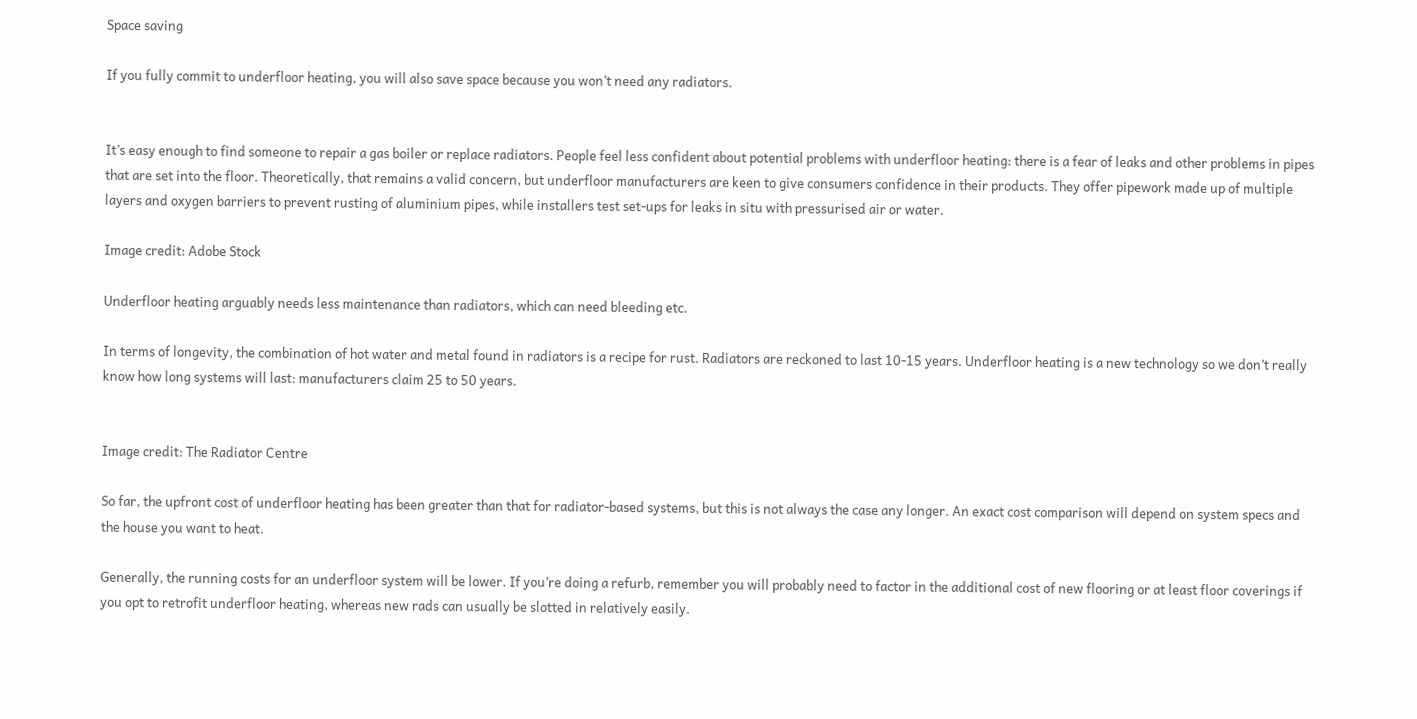Space saving

If you fully commit to underfloor heating, you will also save space because you won’t need any radiators.


It’s easy enough to find someone to repair a gas boiler or replace radiators. People feel less confident about potential problems with underfloor heating: there is a fear of leaks and other problems in pipes that are set into the floor. Theoretically, that remains a valid concern, but underfloor manufacturers are keen to give consumers confidence in their products. They offer pipework made up of multiple layers and oxygen barriers to prevent rusting of aluminium pipes, while installers test set-ups for leaks in situ with pressurised air or water.

Image credit: Adobe Stock

Underfloor heating arguably needs less maintenance than radiators, which can need bleeding etc.

In terms of longevity, the combination of hot water and metal found in radiators is a recipe for rust. Radiators are reckoned to last 10-15 years. Underfloor heating is a new technology so we don’t really know how long systems will last: manufacturers claim 25 to 50 years.


Image credit: The Radiator Centre

So far, the upfront cost of underfloor heating has been greater than that for radiator-based systems, but this is not always the case any longer. An exact cost comparison will depend on system specs and the house you want to heat.

Generally, the running costs for an underfloor system will be lower. If you’re doing a refurb, remember you will probably need to factor in the additional cost of new flooring or at least floor coverings if you opt to retrofit underfloor heating, whereas new rads can usually be slotted in relatively easily.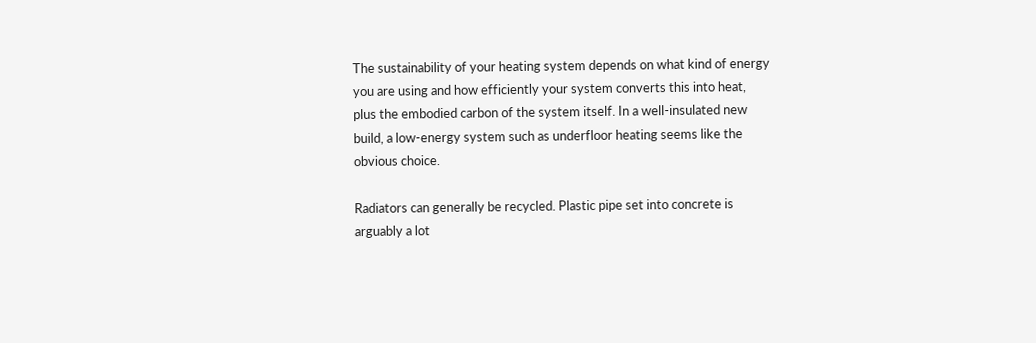The sustainability of your heating system depends on what kind of energy you are using and how efficiently your system converts this into heat, plus the embodied carbon of the system itself. In a well-insulated new build, a low-energy system such as underfloor heating seems like the obvious choice.

Radiators can generally be recycled. Plastic pipe set into concrete is arguably a lot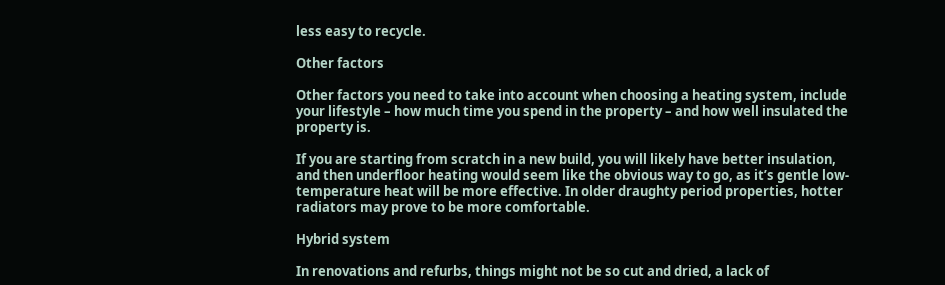less easy to recycle.

Other factors

Other factors you need to take into account when choosing a heating system, include your lifestyle – how much time you spend in the property – and how well insulated the property is.

If you are starting from scratch in a new build, you will likely have better insulation, and then underfloor heating would seem like the obvious way to go, as it’s gentle low-temperature heat will be more effective. In older draughty period properties, hotter radiators may prove to be more comfortable.

Hybrid system

In renovations and refurbs, things might not be so cut and dried, a lack of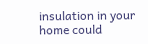insulation in your home could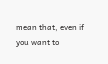mean that, even if you want to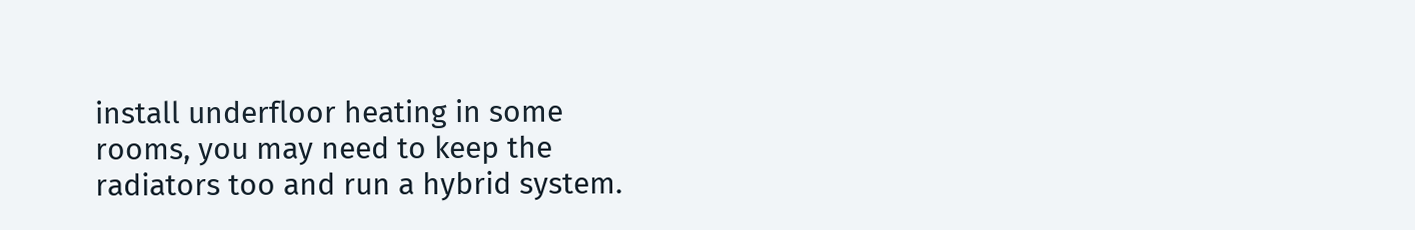install underfloor heating in some rooms, you may need to keep the radiators too and run a hybrid system.